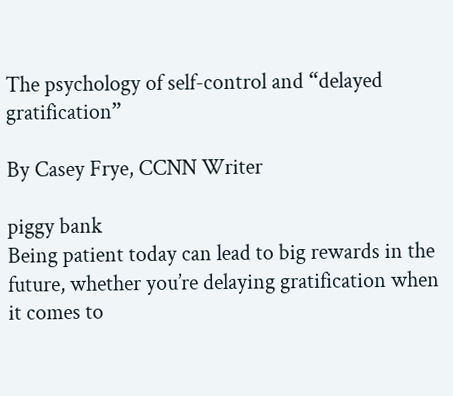The psychology of self-control and “delayed gratification”

By Casey Frye, CCNN Writer

piggy bank
Being patient today can lead to big rewards in the future, whether you’re delaying gratification when it comes to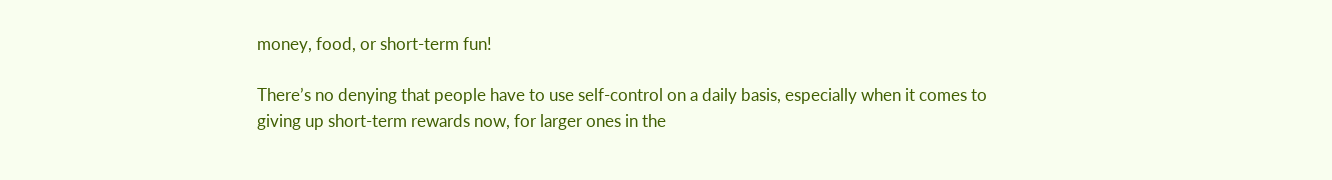money, food, or short-term fun!

There’s no denying that people have to use self-control on a daily basis, especially when it comes to giving up short-term rewards now, for larger ones in the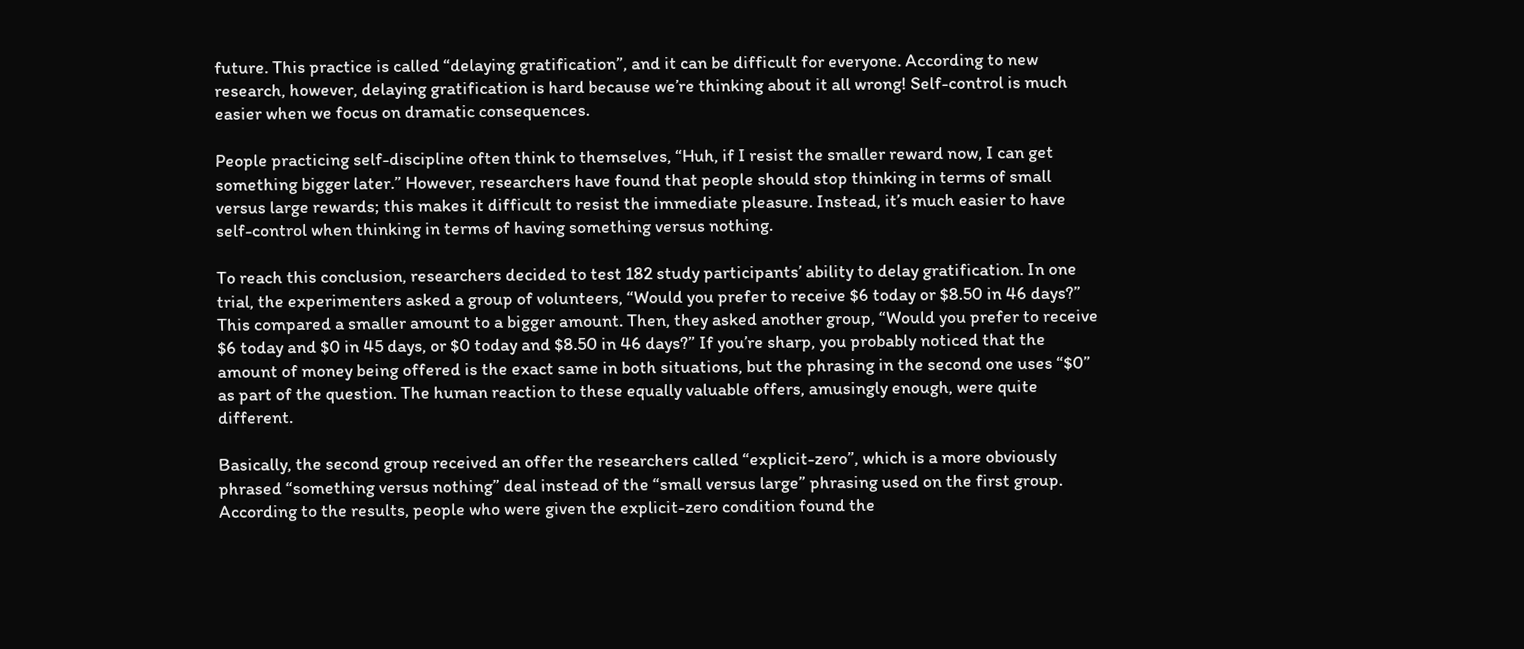future. This practice is called “delaying gratification”, and it can be difficult for everyone. According to new research, however, delaying gratification is hard because we’re thinking about it all wrong! Self-control is much easier when we focus on dramatic consequences.

People practicing self-discipline often think to themselves, “Huh, if I resist the smaller reward now, I can get something bigger later.” However, researchers have found that people should stop thinking in terms of small versus large rewards; this makes it difficult to resist the immediate pleasure. Instead, it’s much easier to have self-control when thinking in terms of having something versus nothing.

To reach this conclusion, researchers decided to test 182 study participants’ ability to delay gratification. In one trial, the experimenters asked a group of volunteers, “Would you prefer to receive $6 today or $8.50 in 46 days?” This compared a smaller amount to a bigger amount. Then, they asked another group, “Would you prefer to receive $6 today and $0 in 45 days, or $0 today and $8.50 in 46 days?” If you’re sharp, you probably noticed that the amount of money being offered is the exact same in both situations, but the phrasing in the second one uses “$0” as part of the question. The human reaction to these equally valuable offers, amusingly enough, were quite different.

Basically, the second group received an offer the researchers called “explicit-zero”, which is a more obviously phrased “something versus nothing” deal instead of the “small versus large” phrasing used on the first group. According to the results, people who were given the explicit-zero condition found the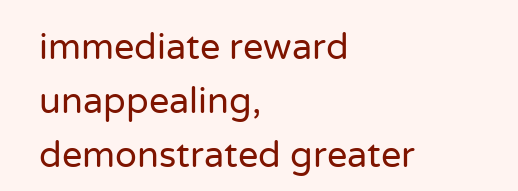immediate reward unappealing, demonstrated greater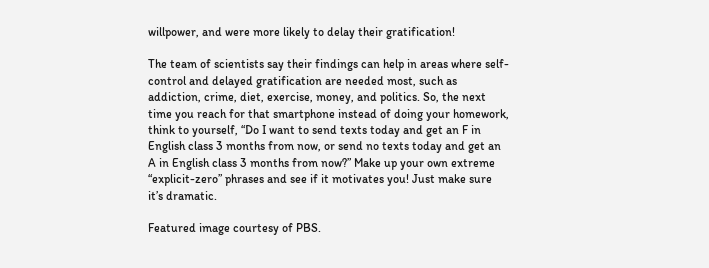willpower, and were more likely to delay their gratification!

The team of scientists say their findings can help in areas where self-control and delayed gratification are needed most, such as addiction, crime, diet, exercise, money, and politics. So, the next time you reach for that smartphone instead of doing your homework, think to yourself, “Do I want to send texts today and get an F in English class 3 months from now, or send no texts today and get an A in English class 3 months from now?” Make up your own extreme “explicit-zero” phrases and see if it motivates you! Just make sure it’s dramatic.

Featured image courtesy of PBS.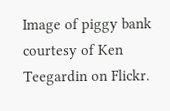Image of piggy bank courtesy of Ken Teegardin on Flickr.